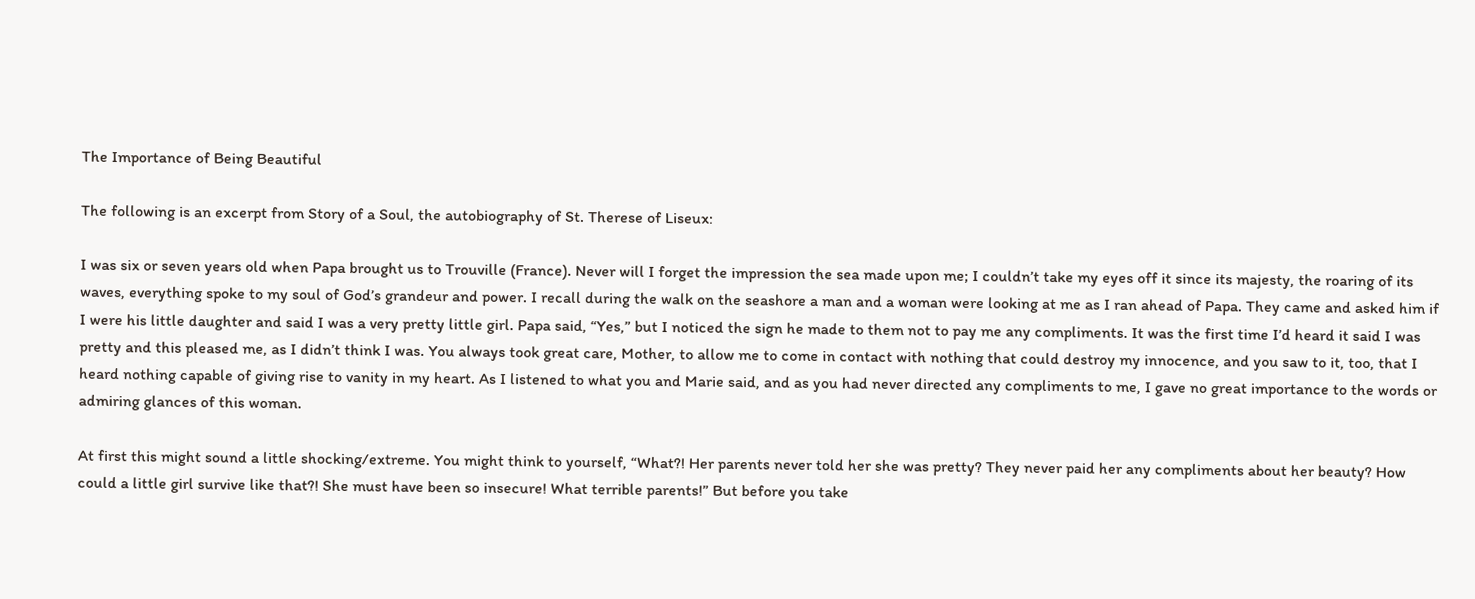The Importance of Being Beautiful

The following is an excerpt from Story of a Soul, the autobiography of St. Therese of Liseux:

I was six or seven years old when Papa brought us to Trouville (France). Never will I forget the impression the sea made upon me; I couldn’t take my eyes off it since its majesty, the roaring of its waves, everything spoke to my soul of God’s grandeur and power. I recall during the walk on the seashore a man and a woman were looking at me as I ran ahead of Papa. They came and asked him if I were his little daughter and said I was a very pretty little girl. Papa said, “Yes,” but I noticed the sign he made to them not to pay me any compliments. It was the first time I’d heard it said I was pretty and this pleased me, as I didn’t think I was. You always took great care, Mother, to allow me to come in contact with nothing that could destroy my innocence, and you saw to it, too, that I heard nothing capable of giving rise to vanity in my heart. As I listened to what you and Marie said, and as you had never directed any compliments to me, I gave no great importance to the words or admiring glances of this woman.

At first this might sound a little shocking/extreme. You might think to yourself, “What?! Her parents never told her she was pretty? They never paid her any compliments about her beauty? How could a little girl survive like that?! She must have been so insecure! What terrible parents!” But before you take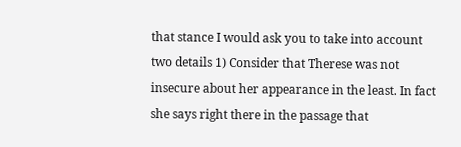that stance I would ask you to take into account two details 1) Consider that Therese was not insecure about her appearance in the least. In fact she says right there in the passage that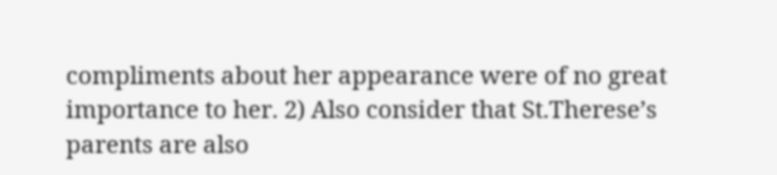compliments about her appearance were of no great importance to her. 2) Also consider that St.Therese’s parents are also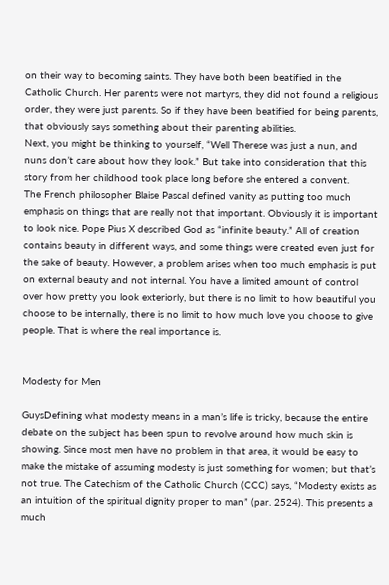on their way to becoming saints. They have both been beatified in the Catholic Church. Her parents were not martyrs, they did not found a religious order, they were just parents. So if they have been beatified for being parents, that obviously says something about their parenting abilities.
Next, you might be thinking to yourself, “Well Therese was just a nun, and nuns don’t care about how they look.” But take into consideration that this story from her childhood took place long before she entered a convent.
The French philosopher Blaise Pascal defined vanity as putting too much emphasis on things that are really not that important. Obviously it is important to look nice. Pope Pius X described God as “infinite beauty.” All of creation contains beauty in different ways, and some things were created even just for the sake of beauty. However, a problem arises when too much emphasis is put on external beauty and not internal. You have a limited amount of control over how pretty you look exteriorly, but there is no limit to how beautiful you choose to be internally, there is no limit to how much love you choose to give people. That is where the real importance is.


Modesty for Men

GuysDefining what modesty means in a man’s life is tricky, because the entire debate on the subject has been spun to revolve around how much skin is showing. Since most men have no problem in that area, it would be easy to make the mistake of assuming modesty is just something for women; but that’s not true. The Catechism of the Catholic Church (CCC) says, “Modesty exists as an intuition of the spiritual dignity proper to man” (par. 2524). This presents a much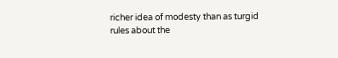richer idea of modesty than as turgid rules about the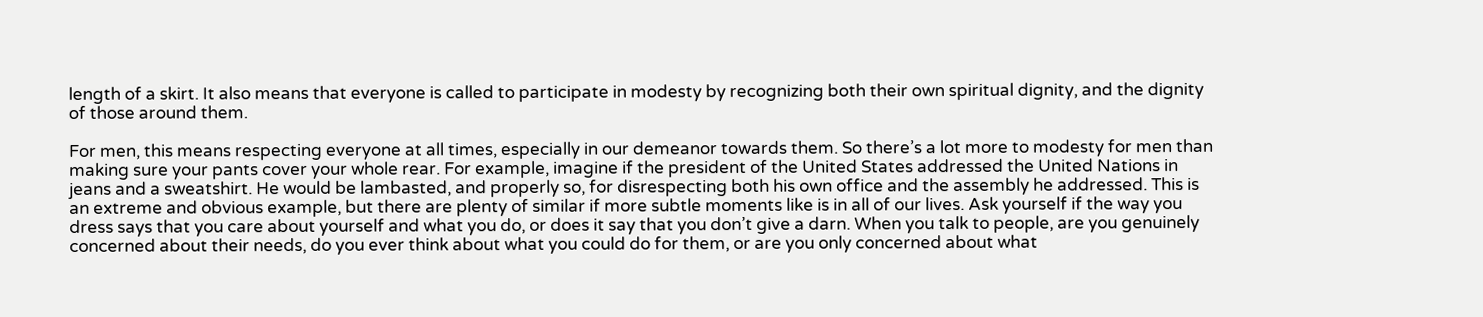length of a skirt. It also means that everyone is called to participate in modesty by recognizing both their own spiritual dignity, and the dignity of those around them.

For men, this means respecting everyone at all times, especially in our demeanor towards them. So there’s a lot more to modesty for men than making sure your pants cover your whole rear. For example, imagine if the president of the United States addressed the United Nations in jeans and a sweatshirt. He would be lambasted, and properly so, for disrespecting both his own office and the assembly he addressed. This is an extreme and obvious example, but there are plenty of similar if more subtle moments like is in all of our lives. Ask yourself if the way you dress says that you care about yourself and what you do, or does it say that you don’t give a darn. When you talk to people, are you genuinely concerned about their needs, do you ever think about what you could do for them, or are you only concerned about what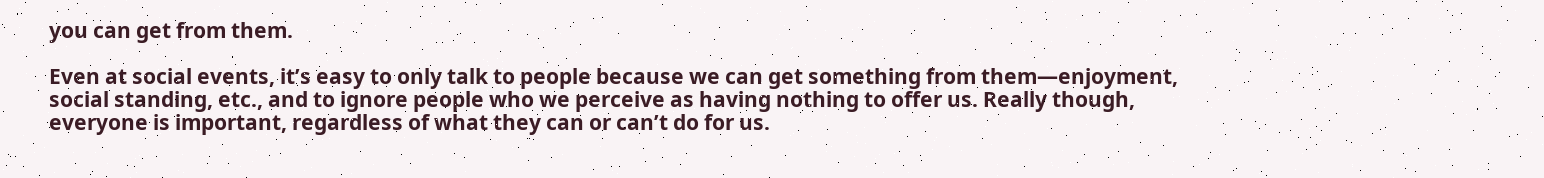you can get from them.

Even at social events, it’s easy to only talk to people because we can get something from them—enjoyment, social standing, etc., and to ignore people who we perceive as having nothing to offer us. Really though, everyone is important, regardless of what they can or can’t do for us.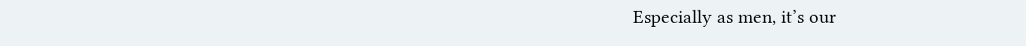Especially as men, it’s our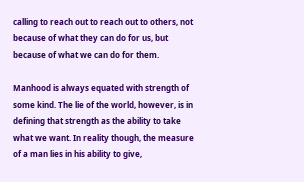calling to reach out to reach out to others, not because of what they can do for us, but because of what we can do for them.

Manhood is always equated with strength of some kind. The lie of the world, however, is in defining that strength as the ability to take what we want. In reality though, the measure of a man lies in his ability to give,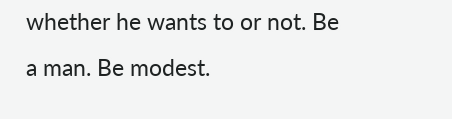whether he wants to or not. Be a man. Be modest.